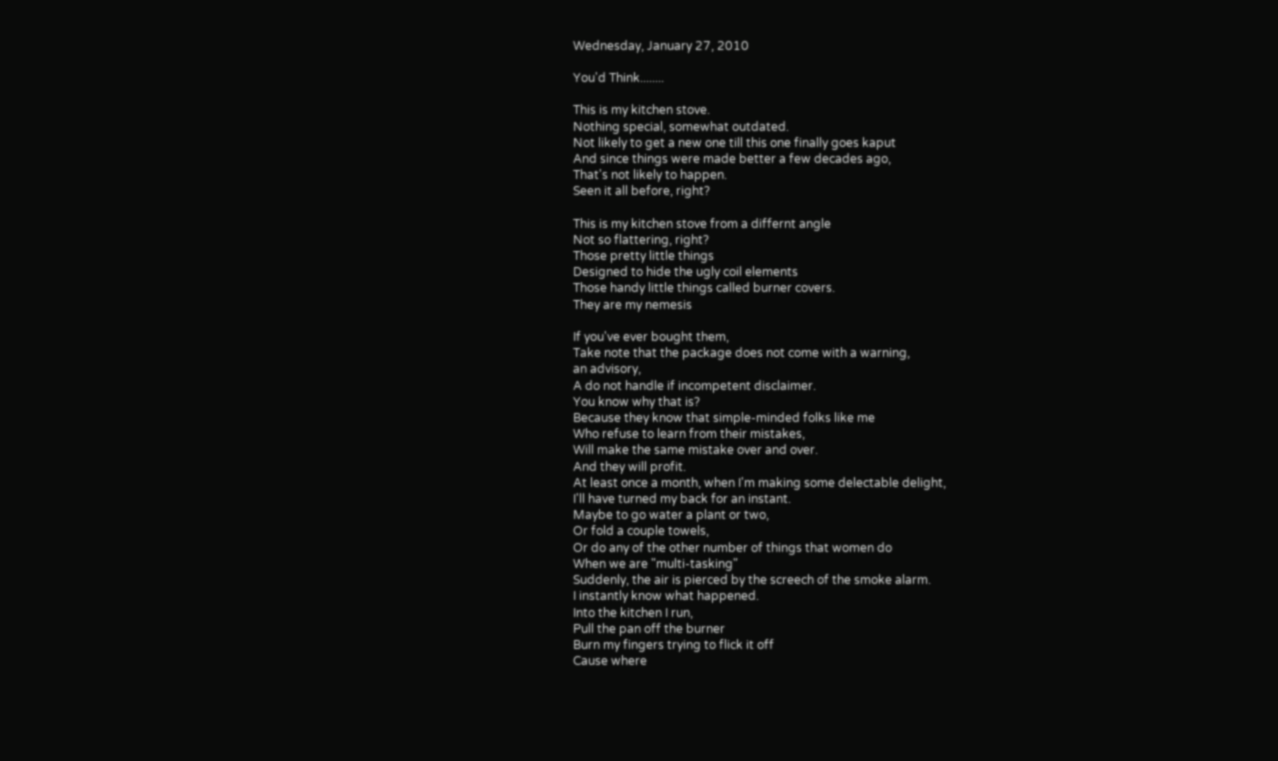Wednesday, January 27, 2010

You'd Think........

This is my kitchen stove.
Nothing special, somewhat outdated.
Not likely to get a new one till this one finally goes kaput
And since things were made better a few decades ago,
That's not likely to happen.
Seen it all before, right?

This is my kitchen stove from a differnt angle
Not so flattering, right?
Those pretty little things
Designed to hide the ugly coil elements
Those handy little things called burner covers.
They are my nemesis

If you've ever bought them,
Take note that the package does not come with a warning,
an advisory,
A do not handle if incompetent disclaimer.
You know why that is?
Because they know that simple-minded folks like me
Who refuse to learn from their mistakes,
Will make the same mistake over and over.
And they will profit.
At least once a month, when I'm making some delectable delight,
I'll have turned my back for an instant.
Maybe to go water a plant or two,
Or fold a couple towels,
Or do any of the other number of things that women do
When we are "multi-tasking"
Suddenly, the air is pierced by the screech of the smoke alarm.
I instantly know what happened.
Into the kitchen I run,
Pull the pan off the burner
Burn my fingers trying to flick it off
Cause where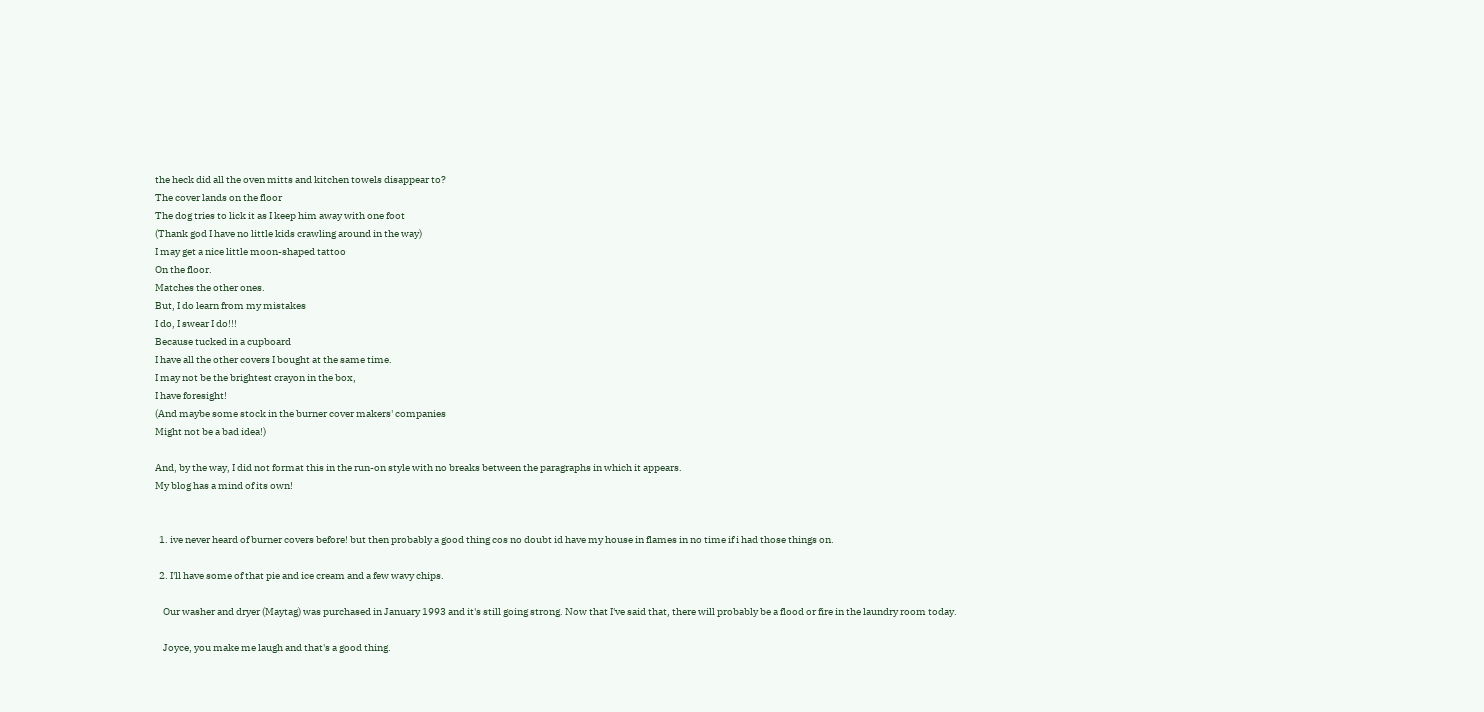the heck did all the oven mitts and kitchen towels disappear to?
The cover lands on the floor
The dog tries to lick it as I keep him away with one foot
(Thank god I have no little kids crawling around in the way)
I may get a nice little moon-shaped tattoo
On the floor.
Matches the other ones.
But, I do learn from my mistakes
I do, I swear I do!!!
Because tucked in a cupboard
I have all the other covers I bought at the same time.
I may not be the brightest crayon in the box,
I have foresight!
(And maybe some stock in the burner cover makers' companies
Might not be a bad idea!)

And, by the way, I did not format this in the run-on style with no breaks between the paragraphs in which it appears.
My blog has a mind of its own!


  1. ive never heard of burner covers before! but then probably a good thing cos no doubt id have my house in flames in no time if i had those things on.

  2. I'll have some of that pie and ice cream and a few wavy chips.

    Our washer and dryer (Maytag) was purchased in January 1993 and it's still going strong. Now that I've said that, there will probably be a flood or fire in the laundry room today.

    Joyce, you make me laugh and that's a good thing.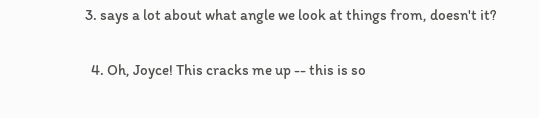3. says a lot about what angle we look at things from, doesn't it?

  4. Oh, Joyce! This cracks me up -- this is so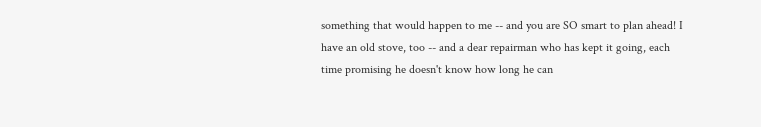something that would happen to me -- and you are SO smart to plan ahead! I have an old stove, too -- and a dear repairman who has kept it going, each time promising he doesn't know how long he can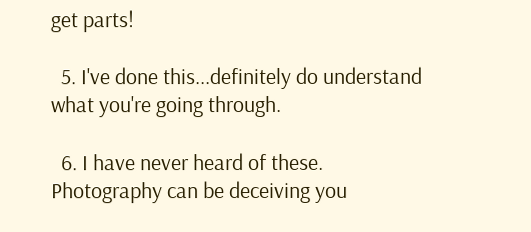get parts!

  5. I've done this...definitely do understand what you're going through.

  6. I have never heard of these. Photography can be deceiving you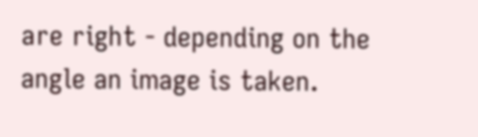are right - depending on the angle an image is taken.